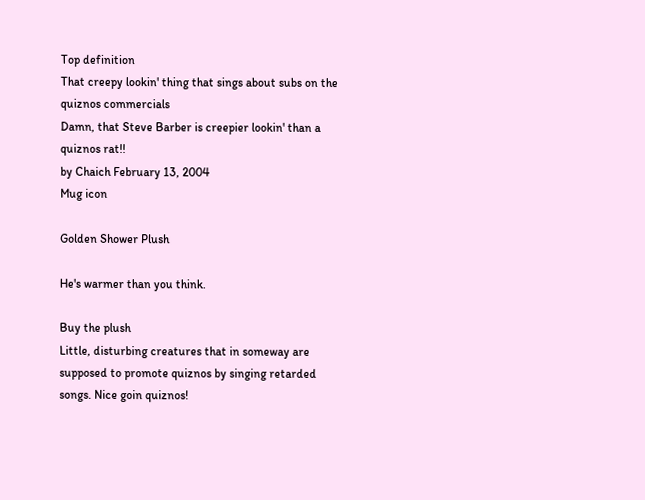Top definition
That creepy lookin' thing that sings about subs on the quiznos commercials
Damn, that Steve Barber is creepier lookin' than a quiznos rat!!
by Chaich February 13, 2004
Mug icon

Golden Shower Plush

He's warmer than you think.

Buy the plush
Little, disturbing creatures that in someway are supposed to promote quiznos by singing retarded songs. Nice goin quiznos!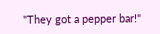"They got a pepper bar!"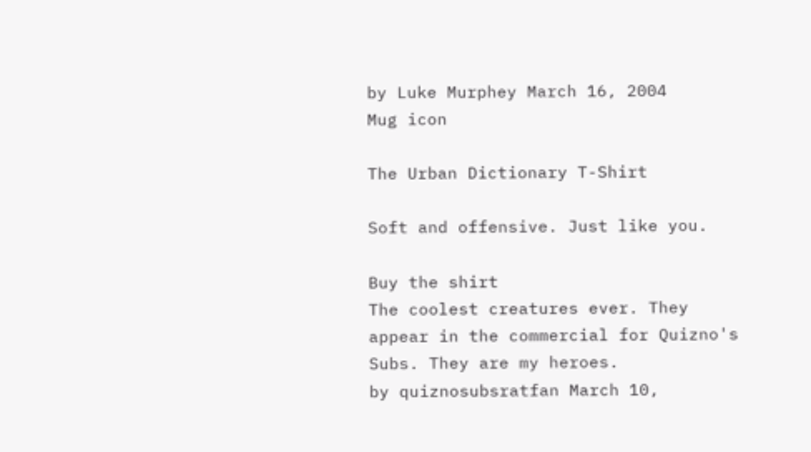by Luke Murphey March 16, 2004
Mug icon

The Urban Dictionary T-Shirt

Soft and offensive. Just like you.

Buy the shirt
The coolest creatures ever. They appear in the commercial for Quizno's Subs. They are my heroes.
by quiznosubsratfan March 10,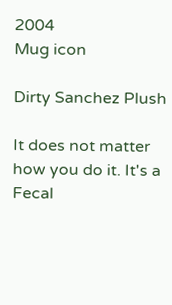2004
Mug icon

Dirty Sanchez Plush

It does not matter how you do it. It's a Fecal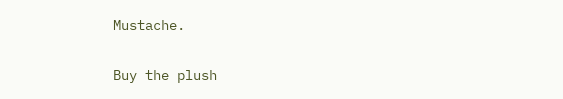Mustache.

Buy the plush